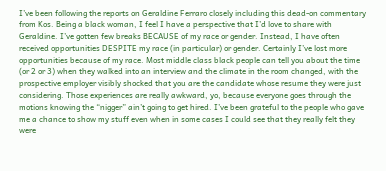I’ve been following the reports on Geraldine Ferraro closely including this dead-on commentary from Kos. Being a black woman, I feel I have a perspective that I’d love to share with Geraldine. I’ve gotten few breaks BECAUSE of my race or gender. Instead, I have often received opportunities DESPITE my race (in particular) or gender. Certainly I’ve lost more opportunities because of my race. Most middle class black people can tell you about the time (or 2 or 3) when they walked into an interview and the climate in the room changed, with the prospective employer visibly shocked that you are the candidate whose resume they were just considering. Those experiences are really awkward, yo, because everyone goes through the motions knowing the “nigger” ain’t going to get hired. I’ve been grateful to the people who gave me a chance to show my stuff even when in some cases I could see that they really felt they were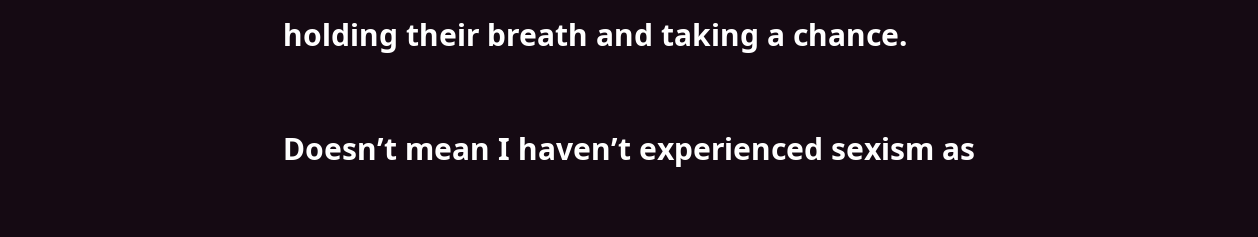holding their breath and taking a chance.

Doesn’t mean I haven’t experienced sexism as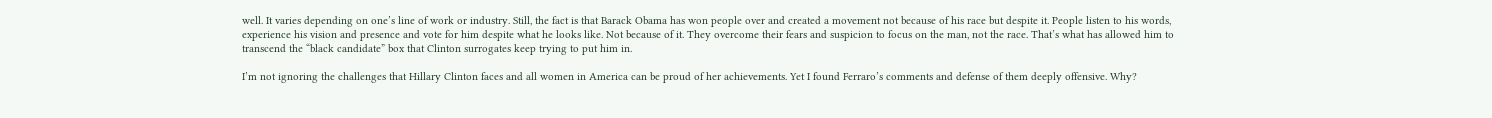well. It varies depending on one’s line of work or industry. Still, the fact is that Barack Obama has won people over and created a movement not because of his race but despite it. People listen to his words, experience his vision and presence and vote for him despite what he looks like. Not because of it. They overcome their fears and suspicion to focus on the man, not the race. That’s what has allowed him to transcend the “black candidate” box that Clinton surrogates keep trying to put him in.

I’m not ignoring the challenges that Hillary Clinton faces and all women in America can be proud of her achievements. Yet I found Ferraro’s comments and defense of them deeply offensive. Why?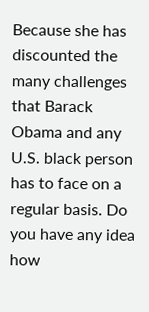Because she has discounted the many challenges that Barack Obama and any U.S. black person has to face on a regular basis. Do you have any idea how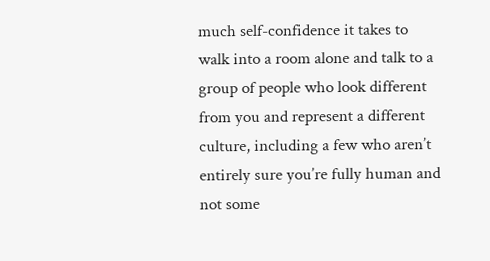much self-confidence it takes to walk into a room alone and talk to a group of people who look different from you and represent a different culture, including a few who aren’t entirely sure you’re fully human and not some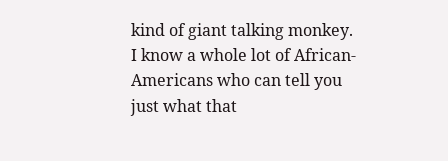kind of giant talking monkey. I know a whole lot of African-Americans who can tell you just what that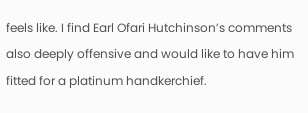feels like. I find Earl Ofari Hutchinson’s comments also deeply offensive and would like to have him fitted for a platinum handkerchief.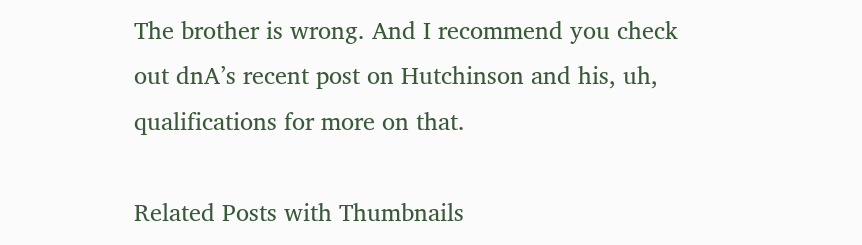The brother is wrong. And I recommend you check out dnA’s recent post on Hutchinson and his, uh, qualifications for more on that.

Related Posts with Thumbnails